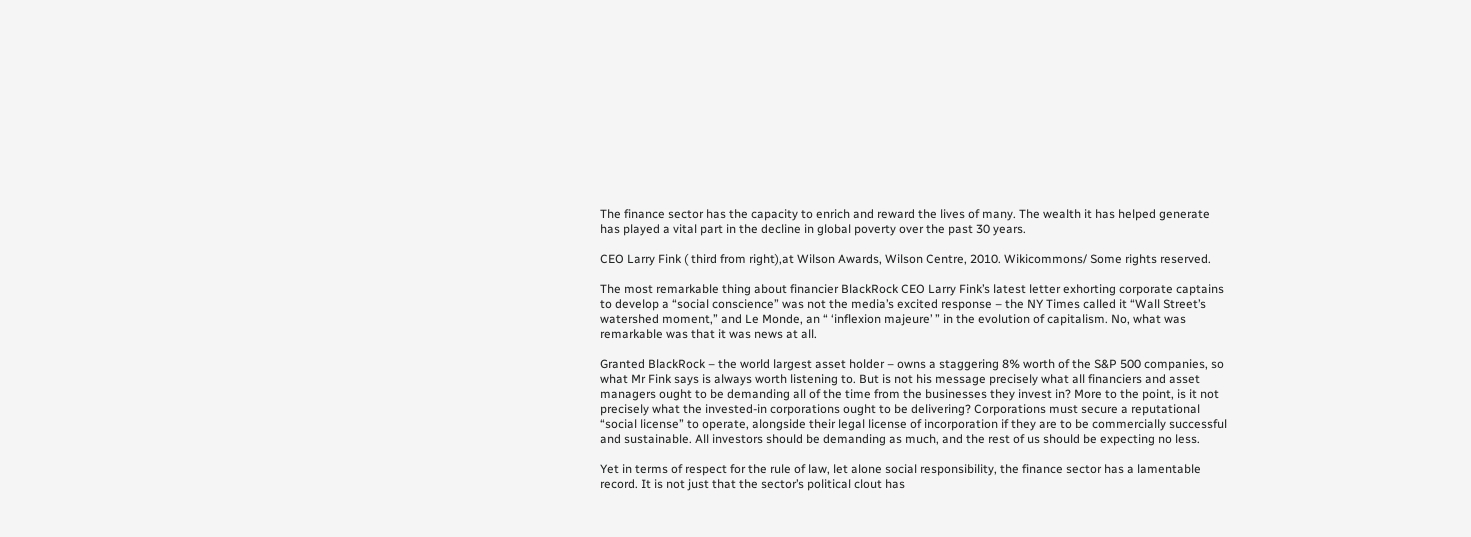The finance sector has the capacity to enrich and reward the lives of many. The wealth it has helped generate has played a vital part in the decline in global poverty over the past 30 years.

CEO Larry Fink ( third from right),at Wilson Awards, Wilson Centre, 2010. Wikicommons/ Some rights reserved.

The most remarkable thing about financier BlackRock CEO Larry Fink’s latest letter exhorting corporate captains to develop a “social conscience” was not the media’s excited response – the NY Times called it “Wall Street’s watershed moment,” and Le Monde, an “ ‘inflexion majeure’ ” in the evolution of capitalism. No, what was remarkable was that it was news at all.

Granted BlackRock – the world largest asset holder – owns a staggering 8% worth of the S&P 500 companies, so what Mr Fink says is always worth listening to. But is not his message precisely what all financiers and asset managers ought to be demanding all of the time from the businesses they invest in? More to the point, is it not precisely what the invested-in corporations ought to be delivering? Corporations must secure a reputational “social license” to operate, alongside their legal license of incorporation if they are to be commercially successful and sustainable. All investors should be demanding as much, and the rest of us should be expecting no less.

Yet in terms of respect for the rule of law, let alone social responsibility, the finance sector has a lamentable record. It is not just that the sector’s political clout has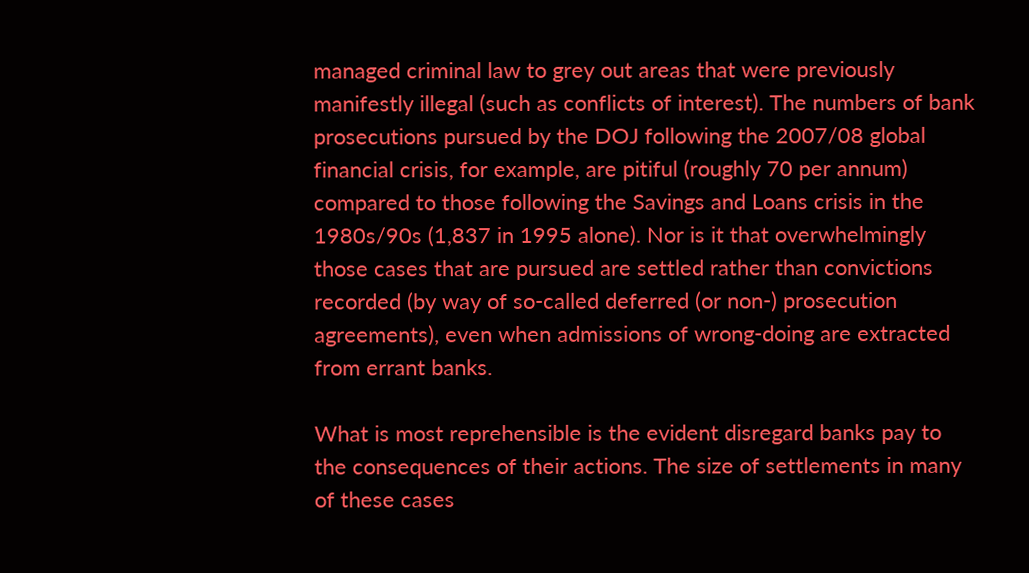managed criminal law to grey out areas that were previously manifestly illegal (such as conflicts of interest). The numbers of bank prosecutions pursued by the DOJ following the 2007/08 global financial crisis, for example, are pitiful (roughly 70 per annum) compared to those following the Savings and Loans crisis in the 1980s/90s (1,837 in 1995 alone). Nor is it that overwhelmingly those cases that are pursued are settled rather than convictions recorded (by way of so-called deferred (or non-) prosecution agreements), even when admissions of wrong-doing are extracted from errant banks.

What is most reprehensible is the evident disregard banks pay to the consequences of their actions. The size of settlements in many of these cases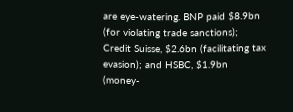are eye-watering. BNP paid $8.9bn (for violating trade sanctions); Credit Suisse, $2.6bn (facilitating tax evasion); and HSBC, $1.9bn (money-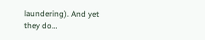laundering). And yet they do…